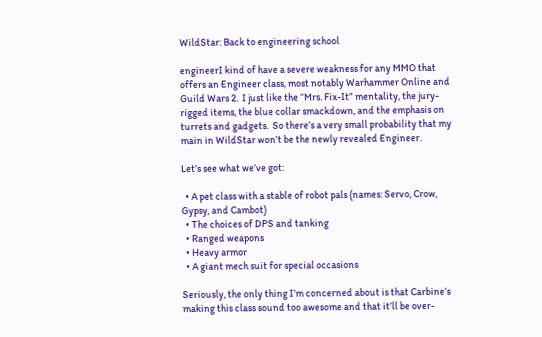WildStar: Back to engineering school

engineerI kind of have a severe weakness for any MMO that offers an Engineer class, most notably Warhammer Online and Guild Wars 2.  I just like the “Mrs. Fix-It” mentality, the jury-rigged items, the blue collar smackdown, and the emphasis on turrets and gadgets.  So there’s a very small probability that my main in WildStar won’t be the newly revealed Engineer.

Let’s see what we’ve got:

  • A pet class with a stable of robot pals (names: Servo, Crow, Gypsy, and Cambot)
  • The choices of DPS and tanking
  • Ranged weapons
  • Heavy armor
  • A giant mech suit for special occasions

Seriously, the only thing I’m concerned about is that Carbine’s making this class sound too awesome and that it’ll be over-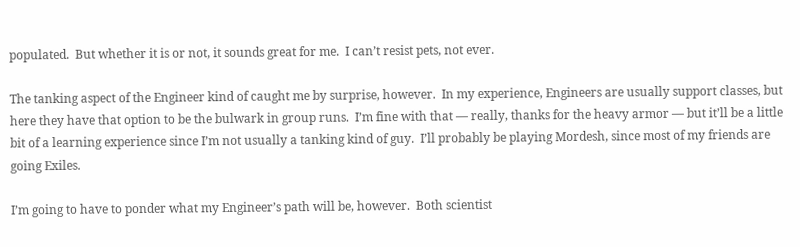populated.  But whether it is or not, it sounds great for me.  I can’t resist pets, not ever.

The tanking aspect of the Engineer kind of caught me by surprise, however.  In my experience, Engineers are usually support classes, but here they have that option to be the bulwark in group runs.  I’m fine with that — really, thanks for the heavy armor — but it’ll be a little bit of a learning experience since I’m not usually a tanking kind of guy.  I’ll probably be playing Mordesh, since most of my friends are going Exiles.

I’m going to have to ponder what my Engineer’s path will be, however.  Both scientist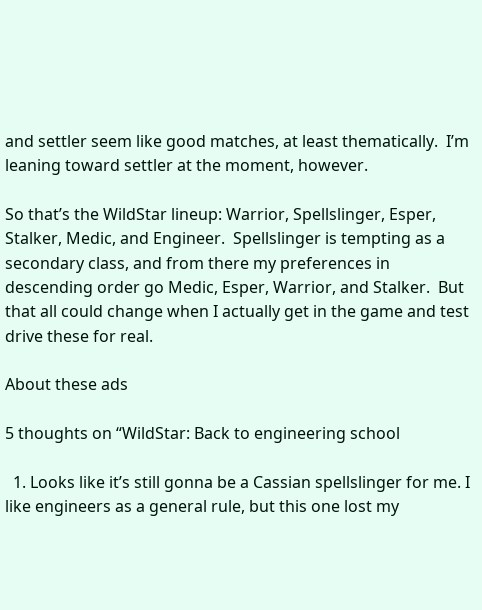and settler seem like good matches, at least thematically.  I’m leaning toward settler at the moment, however.

So that’s the WildStar lineup: Warrior, Spellslinger, Esper, Stalker, Medic, and Engineer.  Spellslinger is tempting as a secondary class, and from there my preferences in descending order go Medic, Esper, Warrior, and Stalker.  But that all could change when I actually get in the game and test drive these for real.

About these ads

5 thoughts on “WildStar: Back to engineering school

  1. Looks like it’s still gonna be a Cassian spellslinger for me. I like engineers as a general rule, but this one lost my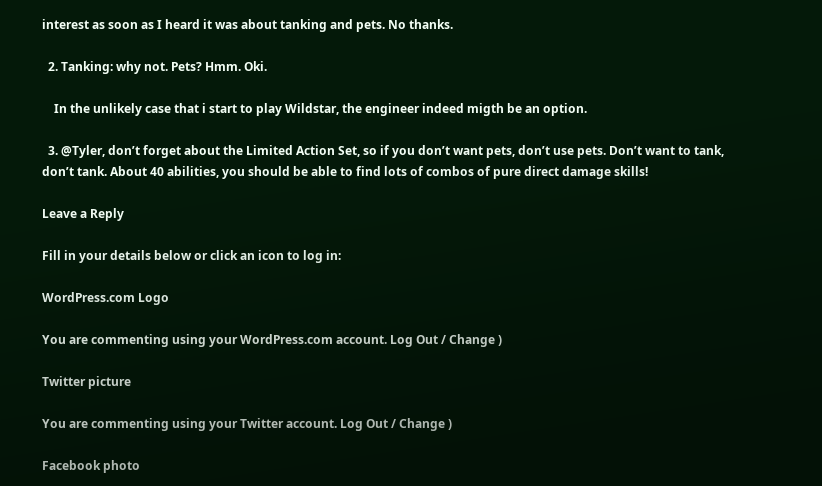interest as soon as I heard it was about tanking and pets. No thanks.

  2. Tanking: why not. Pets? Hmm. Oki.

    In the unlikely case that i start to play Wildstar, the engineer indeed migth be an option.

  3. @Tyler, don’t forget about the Limited Action Set, so if you don’t want pets, don’t use pets. Don’t want to tank, don’t tank. About 40 abilities, you should be able to find lots of combos of pure direct damage skills!

Leave a Reply

Fill in your details below or click an icon to log in:

WordPress.com Logo

You are commenting using your WordPress.com account. Log Out / Change )

Twitter picture

You are commenting using your Twitter account. Log Out / Change )

Facebook photo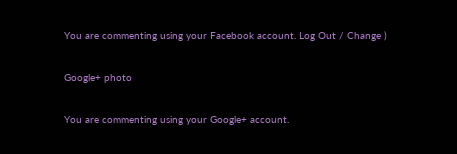You are commenting using your Facebook account. Log Out / Change )

Google+ photo

You are commenting using your Google+ account.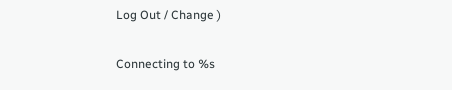Log Out / Change )

Connecting to %s